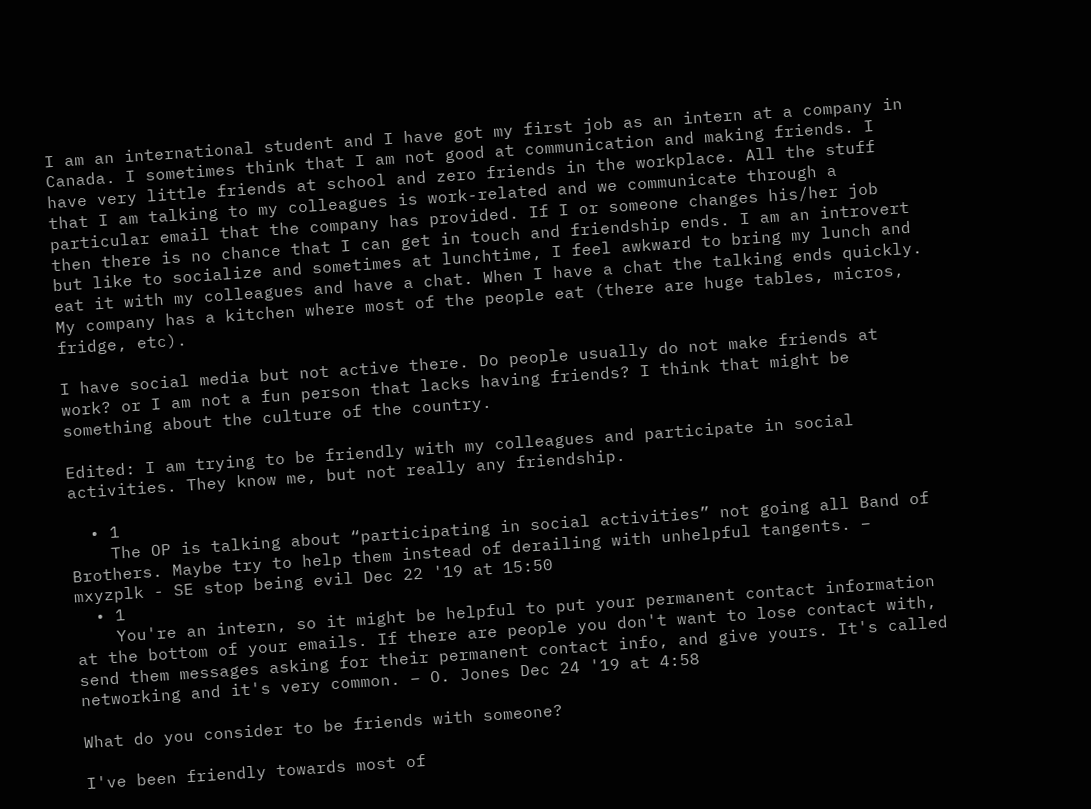I am an international student and I have got my first job as an intern at a company in Canada. I sometimes think that I am not good at communication and making friends. I have very little friends at school and zero friends in the workplace. All the stuff that I am talking to my colleagues is work-related and we communicate through a particular email that the company has provided. If I or someone changes his/her job then there is no chance that I can get in touch and friendship ends. I am an introvert but like to socialize and sometimes at lunchtime, I feel awkward to bring my lunch and eat it with my colleagues and have a chat. When I have a chat the talking ends quickly. My company has a kitchen where most of the people eat (there are huge tables, micros, fridge, etc).

I have social media but not active there. Do people usually do not make friends at work? or I am not a fun person that lacks having friends? I think that might be something about the culture of the country.

Edited: I am trying to be friendly with my colleagues and participate in social activities. They know me, but not really any friendship.

  • 1
    The OP is talking about “participating in social activities” not going all Band of Brothers. Maybe try to help them instead of derailing with unhelpful tangents. – mxyzplk - SE stop being evil Dec 22 '19 at 15:50
  • 1
    You're an intern, so it might be helpful to put your permanent contact information at the bottom of your emails. If there are people you don't want to lose contact with, send them messages asking for their permanent contact info, and give yours. It's called networking and it's very common. – O. Jones Dec 24 '19 at 4:58

What do you consider to be friends with someone?

I've been friendly towards most of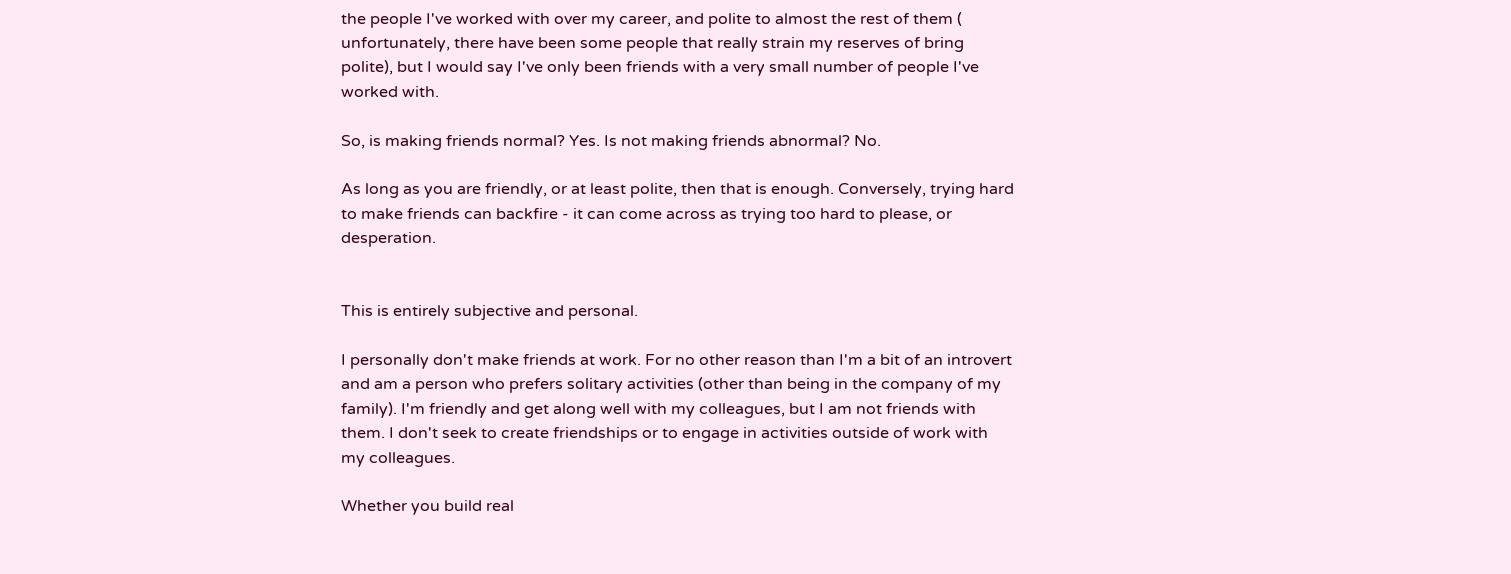the people I've worked with over my career, and polite to almost the rest of them ( unfortunately, there have been some people that really strain my reserves of bring polite), but I would say I've only been friends with a very small number of people I've worked with.

So, is making friends normal? Yes. Is not making friends abnormal? No.

As long as you are friendly, or at least polite, then that is enough. Conversely, trying hard to make friends can backfire - it can come across as trying too hard to please, or desperation.


This is entirely subjective and personal.

I personally don't make friends at work. For no other reason than I'm a bit of an introvert and am a person who prefers solitary activities (other than being in the company of my family). I'm friendly and get along well with my colleagues, but I am not friends with them. I don't seek to create friendships or to engage in activities outside of work with my colleagues.

Whether you build real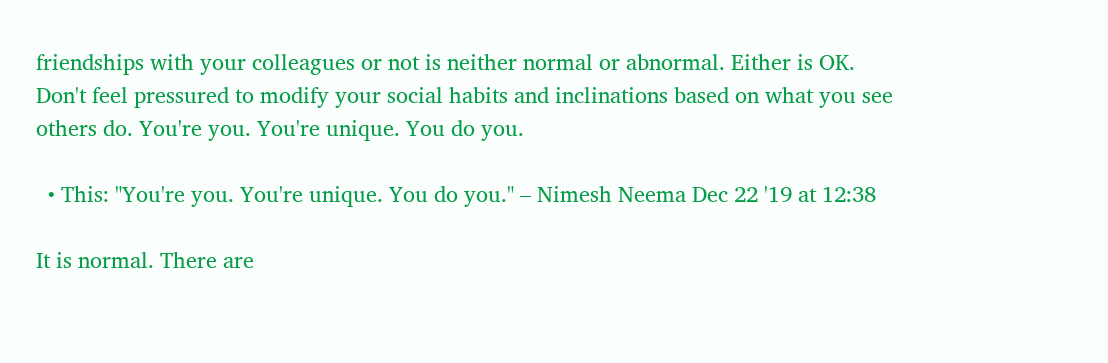friendships with your colleagues or not is neither normal or abnormal. Either is OK. Don't feel pressured to modify your social habits and inclinations based on what you see others do. You're you. You're unique. You do you.

  • This: "You're you. You're unique. You do you." – Nimesh Neema Dec 22 '19 at 12:38

It is normal. There are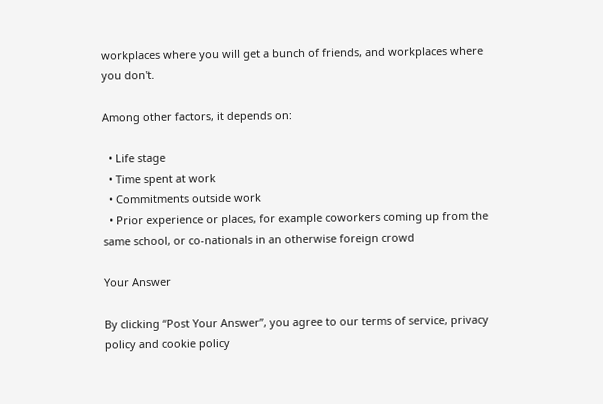workplaces where you will get a bunch of friends, and workplaces where you don't.

Among other factors, it depends on:

  • Life stage
  • Time spent at work
  • Commitments outside work
  • Prior experience or places, for example coworkers coming up from the same school, or co-nationals in an otherwise foreign crowd

Your Answer

By clicking “Post Your Answer”, you agree to our terms of service, privacy policy and cookie policy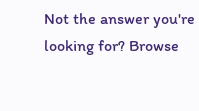Not the answer you're looking for? Browse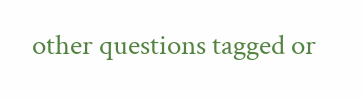other questions tagged or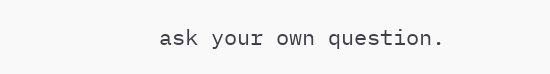ask your own question.